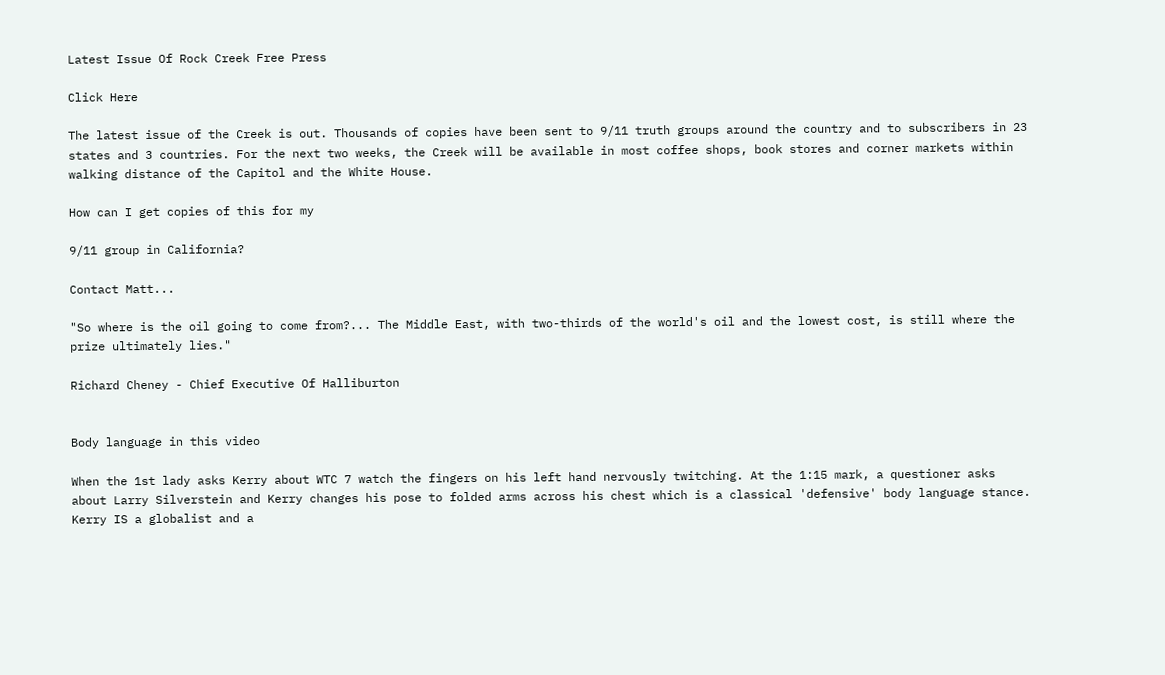Latest Issue Of Rock Creek Free Press

Click Here

The latest issue of the Creek is out. Thousands of copies have been sent to 9/11 truth groups around the country and to subscribers in 23 states and 3 countries. For the next two weeks, the Creek will be available in most coffee shops, book stores and corner markets within walking distance of the Capitol and the White House.

How can I get copies of this for my

9/11 group in California?

Contact Matt...

"So where is the oil going to come from?... The Middle East, with two-thirds of the world's oil and the lowest cost, is still where the prize ultimately lies."

Richard Cheney - Chief Executive Of Halliburton


Body language in this video

When the 1st lady asks Kerry about WTC 7 watch the fingers on his left hand nervously twitching. At the 1:15 mark, a questioner asks about Larry Silverstein and Kerry changes his pose to folded arms across his chest which is a classical 'defensive' body language stance. Kerry IS a globalist and a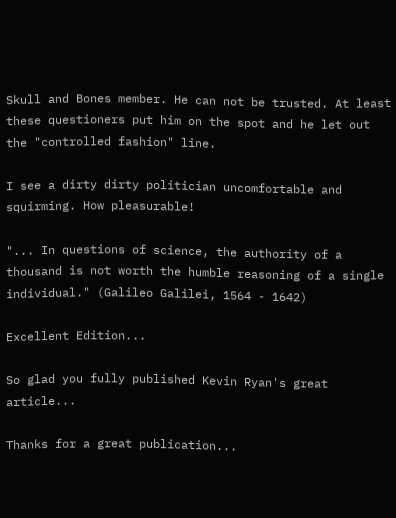Skull and Bones member. He can not be trusted. At least these questioners put him on the spot and he let out the "controlled fashion" line.

I see a dirty dirty politician uncomfortable and squirming. How pleasurable!

"... In questions of science, the authority of a thousand is not worth the humble reasoning of a single individual." (Galileo Galilei, 1564 - 1642)

Excellent Edition...

So glad you fully published Kevin Ryan's great article...

Thanks for a great publication...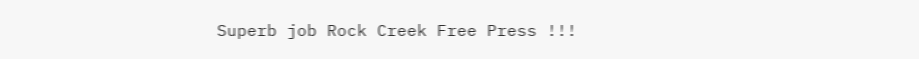Superb job Rock Creek Free Press !!!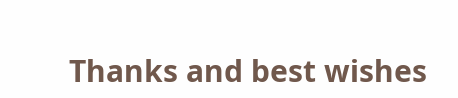Thanks and best wishes